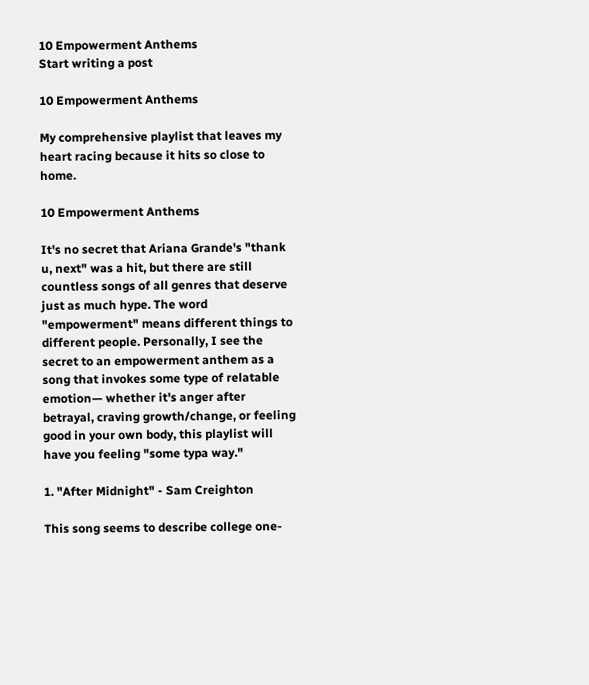10 Empowerment Anthems
Start writing a post

10 Empowerment Anthems

My comprehensive playlist that leaves my heart racing because it hits so close to home.

10 Empowerment Anthems

It's no secret that Ariana Grande's "thank u, next" was a hit, but there are still countless songs of all genres that deserve just as much hype. The word "empowerment" means different things to different people. Personally, I see the secret to an empowerment anthem as a song that invokes some type of relatable emotion— whether it's anger after betrayal, craving growth/change, or feeling good in your own body, this playlist will have you feeling "some typa way."

1. "After Midnight" - Sam Creighton

This song seems to describe college one-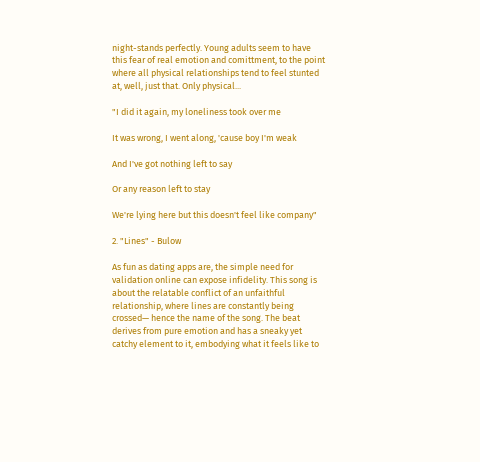night-stands perfectly. Young adults seem to have this fear of real emotion and comittment, to the point where all physical relationships tend to feel stunted at, well, just that. Only physical...

"I did it again, my loneliness took over me

It was wrong, I went along, 'cause boy I'm weak

And I've got nothing left to say

Or any reason left to stay

We're lying here but this doesn't feel like company"

2. "Lines" - Bulow

As fun as dating apps are, the simple need for validation online can expose infidelity. This song is about the relatable conflict of an unfaithful relationship, where lines are constantly being crossed— hence the name of the song. The beat derives from pure emotion and has a sneaky yet catchy element to it, embodying what it feels like to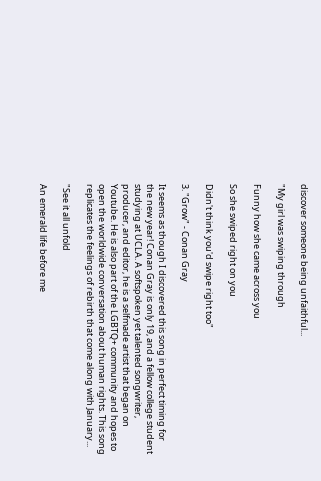discover someone being unfaithful...

"My girl was swiping through

Funny how she came across you

So she swiped right on you

Didn't think you'd swipe right too"

3. "Grow" - Conan Gray

It seems as though I discovered this song in perfect timing for the new year! Conan Gray is only 19, and a fellow college student studying at UCLA. A softspoken yet talented songwriter, producer, and editor, he is a selfmade artist that began on Youtube. He is also part of the LGBTQ+ community and hopes to open the worldwide conversation about human rights. This song replicates the feelings of rebirth that come along with January...

"See it all unfold

An emerald life before me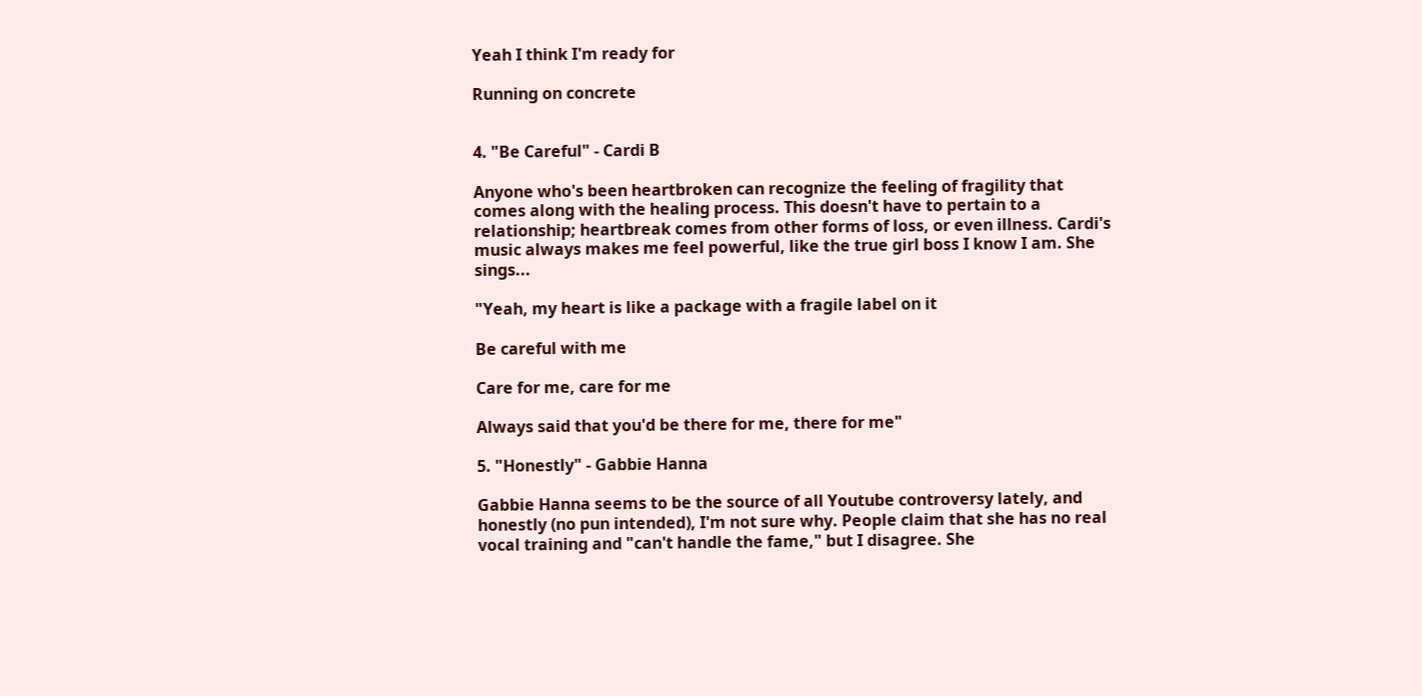Yeah I think I'm ready for

Running on concrete


4. "Be Careful" - Cardi B

Anyone who's been heartbroken can recognize the feeling of fragility that comes along with the healing process. This doesn't have to pertain to a relationship; heartbreak comes from other forms of loss, or even illness. Cardi's music always makes me feel powerful, like the true girl boss I know I am. She sings...

"Yeah, my heart is like a package with a fragile label on it

Be careful with me

Care for me, care for me

Always said that you'd be there for me, there for me"

5. "Honestly" - Gabbie Hanna

Gabbie Hanna seems to be the source of all Youtube controversy lately, and honestly (no pun intended), I'm not sure why. People claim that she has no real vocal training and "can't handle the fame," but I disagree. She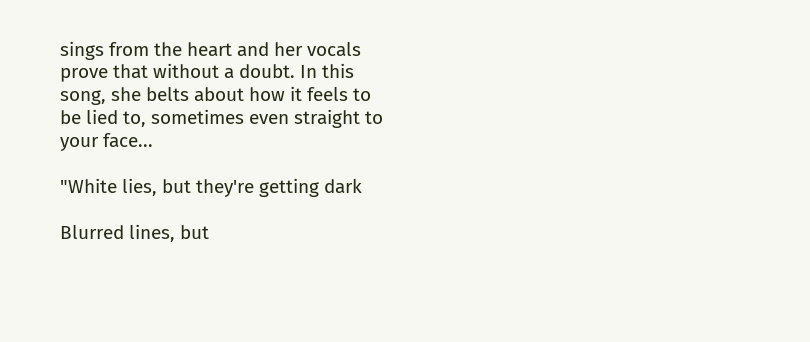sings from the heart and her vocals prove that without a doubt. In this song, she belts about how it feels to be lied to, sometimes even straight to your face...

"White lies, but they're getting dark

Blurred lines, but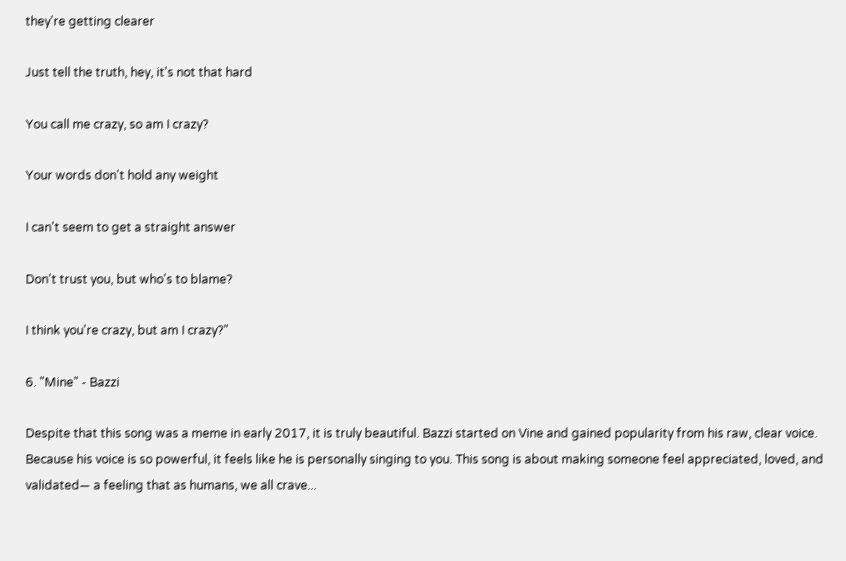they're getting clearer

Just tell the truth, hey, it's not that hard

You call me crazy, so am I crazy?

Your words don't hold any weight

I can't seem to get a straight answer

Don't trust you, but who's to blame?

I think you're crazy, but am I crazy?"

6. "Mine" - Bazzi

Despite that this song was a meme in early 2017, it is truly beautiful. Bazzi started on Vine and gained popularity from his raw, clear voice. Because his voice is so powerful, it feels like he is personally singing to you. This song is about making someone feel appreciated, loved, and validated— a feeling that as humans, we all crave...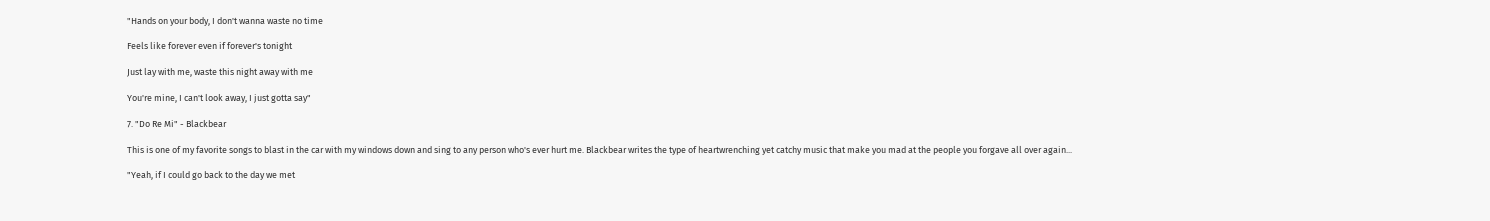"Hands on your body, I don't wanna waste no time

Feels like forever even if forever's tonight

Just lay with me, waste this night away with me

You're mine, I can't look away, I just gotta say"

7. "Do Re Mi" - Blackbear

This is one of my favorite songs to blast in the car with my windows down and sing to any person who's ever hurt me. Blackbear writes the type of heartwrenching yet catchy music that make you mad at the people you forgave all over again...

"Yeah, if I could go back to the day we met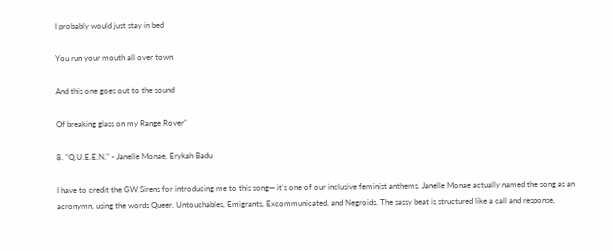I probably would just stay in bed

You run your mouth all over town

And this one goes out to the sound

Of breaking glass on my Range Rover"

8. "Q.U.E.E.N." - Janelle Monae, Erykah Badu

I have to credit the GW Sirens for introducing me to this song— it's one of our inclusive feminist anthems. Janelle Monae actually named the song as an acronymn, using the words Queer, Untouchables, Emigrants, Excommunicated, and Negroids. The sassy beat is structured like a call and response,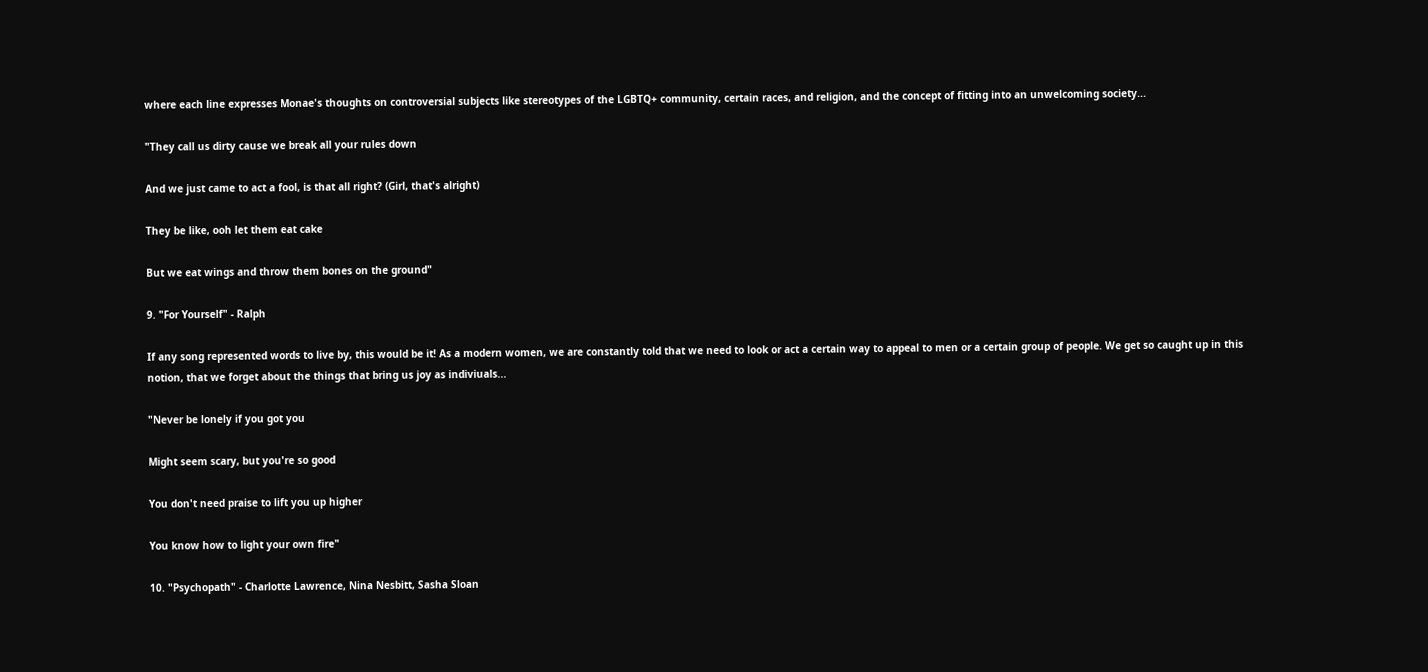where each line expresses Monae's thoughts on controversial subjects like stereotypes of the LGBTQ+ community, certain races, and religion, and the concept of fitting into an unwelcoming society...

"They call us dirty cause we break all your rules down

And we just came to act a fool, is that all right? (Girl, that's alright)

They be like, ooh let them eat cake

But we eat wings and throw them bones on the ground"

9. "For Yourself" - Ralph

If any song represented words to live by, this would be it! As a modern women, we are constantly told that we need to look or act a certain way to appeal to men or a certain group of people. We get so caught up in this notion, that we forget about the things that bring us joy as indiviuals...

"Never be lonely if you got you

Might seem scary, but you're so good

You don't need praise to lift you up higher

You know how to light your own fire"

10. "Psychopath" - Charlotte Lawrence, Nina Nesbitt, Sasha Sloan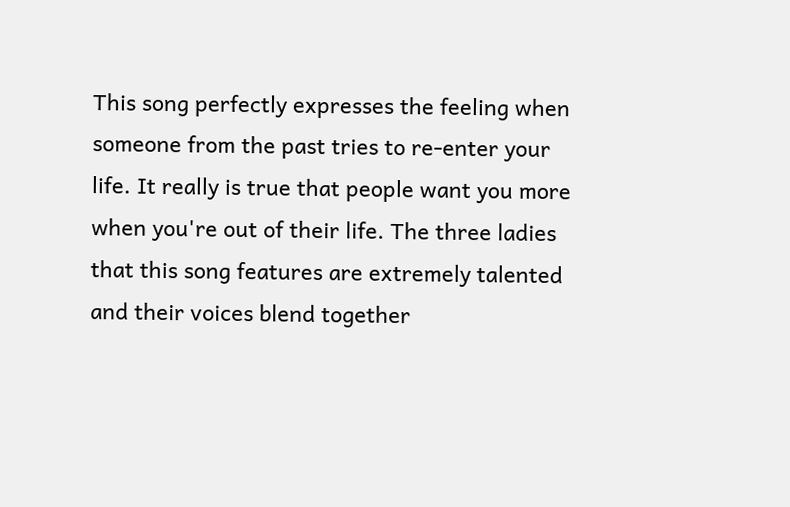This song perfectly expresses the feeling when someone from the past tries to re-enter your life. It really is true that people want you more when you're out of their life. The three ladies that this song features are extremely talented and their voices blend together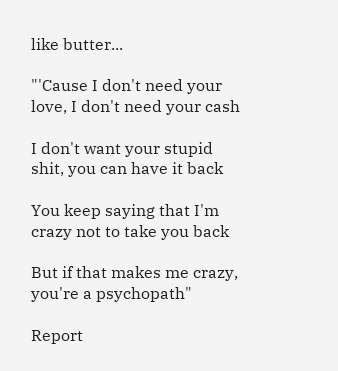like butter...

"'Cause I don't need your love, I don't need your cash

I don't want your stupid shit, you can have it back

You keep saying that I'm crazy not to take you back

But if that makes me crazy, you're a psychopath"

Report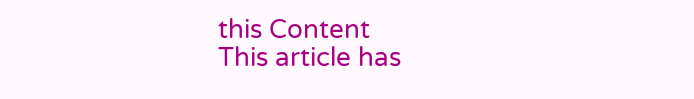this Content
This article has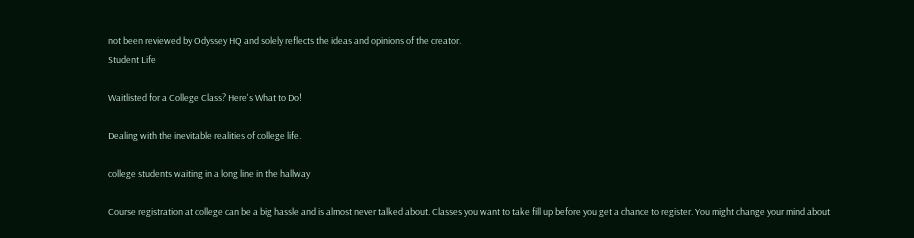not been reviewed by Odyssey HQ and solely reflects the ideas and opinions of the creator.
Student Life

Waitlisted for a College Class? Here's What to Do!

Dealing with the inevitable realities of college life.

college students waiting in a long line in the hallway

Course registration at college can be a big hassle and is almost never talked about. Classes you want to take fill up before you get a chance to register. You might change your mind about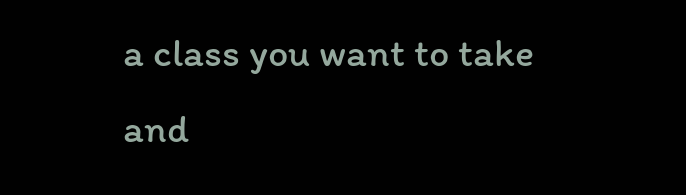a class you want to take and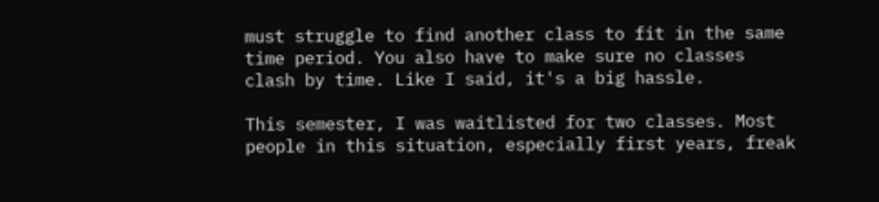must struggle to find another class to fit in the same time period. You also have to make sure no classes clash by time. Like I said, it's a big hassle.

This semester, I was waitlisted for two classes. Most people in this situation, especially first years, freak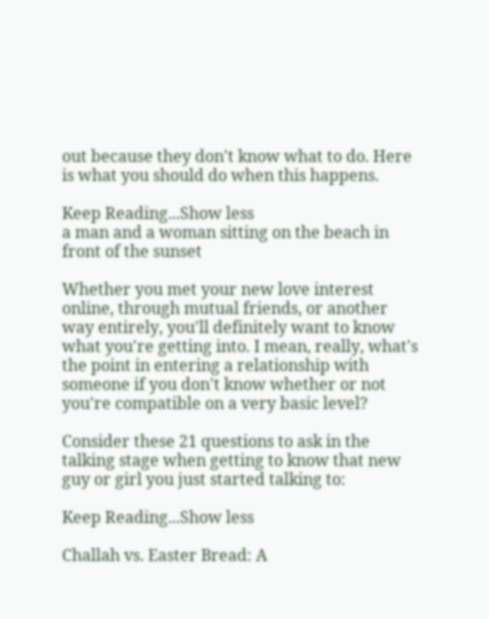out because they don't know what to do. Here is what you should do when this happens.

Keep Reading...Show less
a man and a woman sitting on the beach in front of the sunset

Whether you met your new love interest online, through mutual friends, or another way entirely, you'll definitely want to know what you're getting into. I mean, really, what's the point in entering a relationship with someone if you don't know whether or not you're compatible on a very basic level?

Consider these 21 questions to ask in the talking stage when getting to know that new guy or girl you just started talking to:

Keep Reading...Show less

Challah vs. Easter Bread: A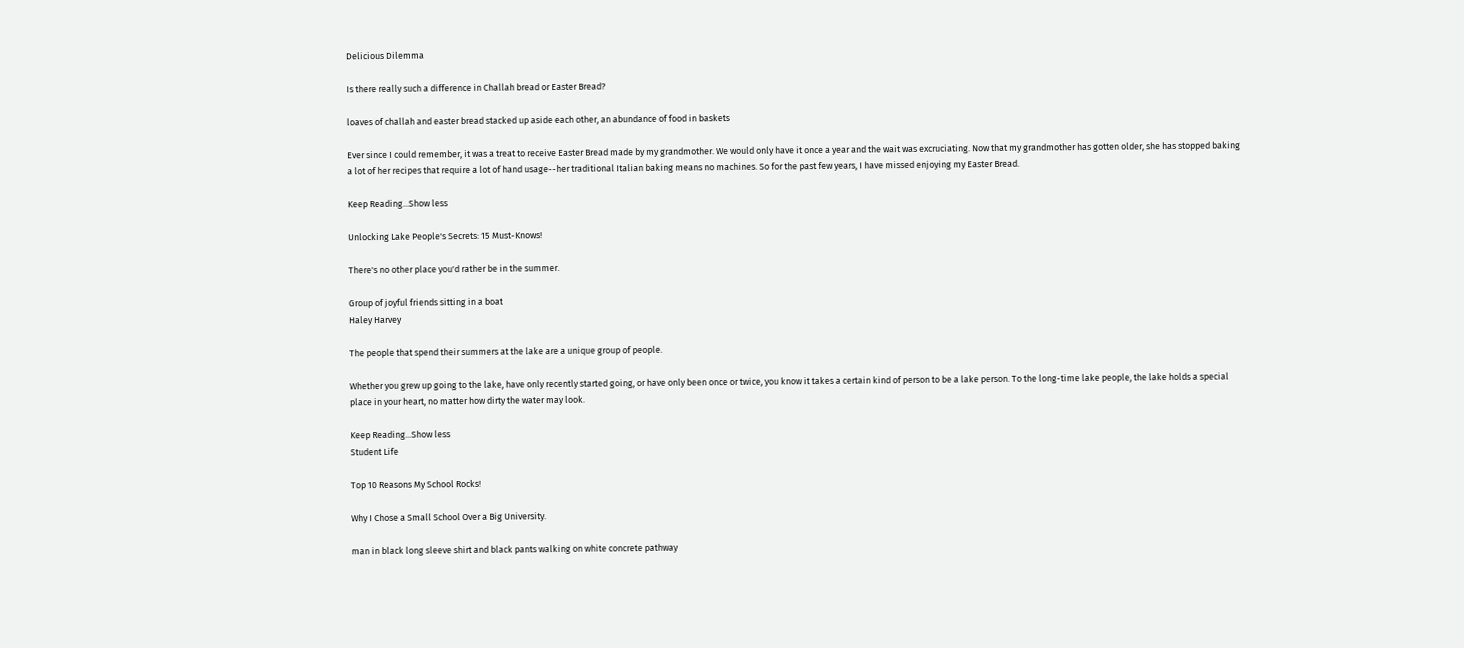Delicious Dilemma

Is there really such a difference in Challah bread or Easter Bread?

loaves of challah and easter bread stacked up aside each other, an abundance of food in baskets

Ever since I could remember, it was a treat to receive Easter Bread made by my grandmother. We would only have it once a year and the wait was excruciating. Now that my grandmother has gotten older, she has stopped baking a lot of her recipes that require a lot of hand usage--her traditional Italian baking means no machines. So for the past few years, I have missed enjoying my Easter Bread.

Keep Reading...Show less

Unlocking Lake People's Secrets: 15 Must-Knows!

There's no other place you'd rather be in the summer.

Group of joyful friends sitting in a boat
Haley Harvey

The people that spend their summers at the lake are a unique group of people.

Whether you grew up going to the lake, have only recently started going, or have only been once or twice, you know it takes a certain kind of person to be a lake person. To the long-time lake people, the lake holds a special place in your heart, no matter how dirty the water may look.

Keep Reading...Show less
Student Life

Top 10 Reasons My School Rocks!

Why I Chose a Small School Over a Big University.

man in black long sleeve shirt and black pants walking on white concrete pathway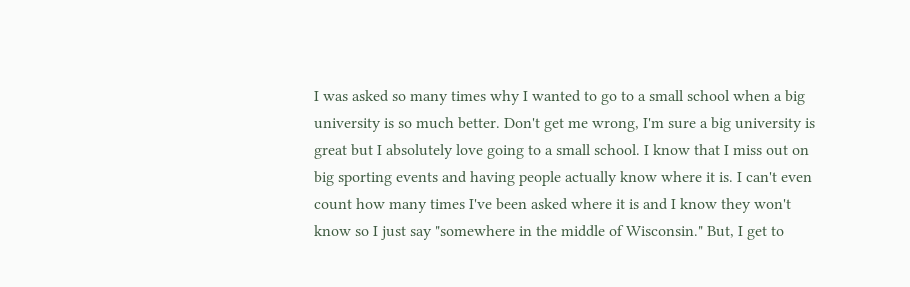I was asked so many times why I wanted to go to a small school when a big university is so much better. Don't get me wrong, I'm sure a big university is great but I absolutely love going to a small school. I know that I miss out on big sporting events and having people actually know where it is. I can't even count how many times I've been asked where it is and I know they won't know so I just say "somewhere in the middle of Wisconsin." But, I get to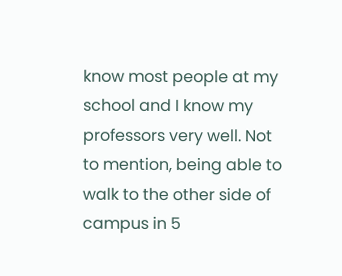know most people at my school and I know my professors very well. Not to mention, being able to walk to the other side of campus in 5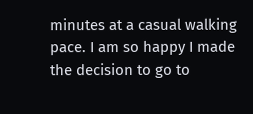minutes at a casual walking pace. I am so happy I made the decision to go to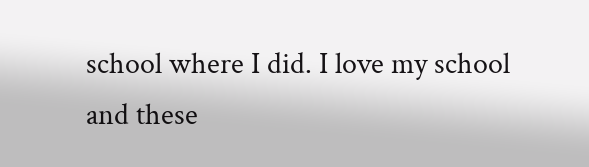school where I did. I love my school and these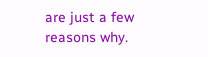are just a few reasons why.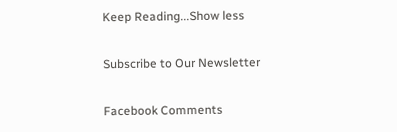Keep Reading...Show less

Subscribe to Our Newsletter

Facebook Comments